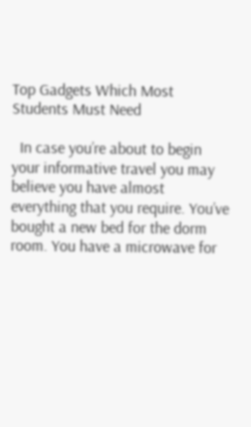Top Gadgets Which Most Students Must Need

  In case you’re about to begin your informative travel you may believe you have almost everything that you require. You’ve bought a new bed for the dorm room. You have a microwave for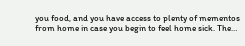you food, and you have access to plenty of mementos from home in case you begin to feel home sick. The…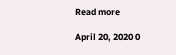Read more

April 20, 2020 0